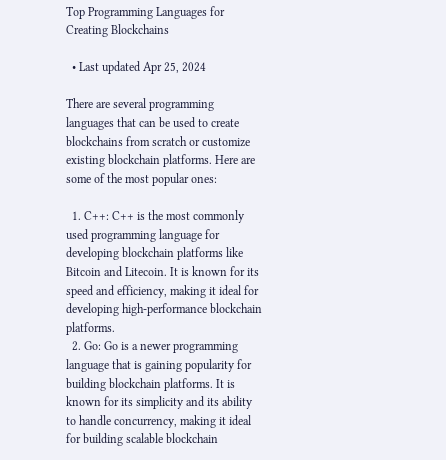Top Programming Languages for Creating Blockchains

  • Last updated Apr 25, 2024

There are several programming languages that can be used to create blockchains from scratch or customize existing blockchain platforms. Here are some of the most popular ones:

  1. C++: C++ is the most commonly used programming language for developing blockchain platforms like Bitcoin and Litecoin. It is known for its speed and efficiency, making it ideal for developing high-performance blockchain platforms.
  2. Go: Go is a newer programming language that is gaining popularity for building blockchain platforms. It is known for its simplicity and its ability to handle concurrency, making it ideal for building scalable blockchain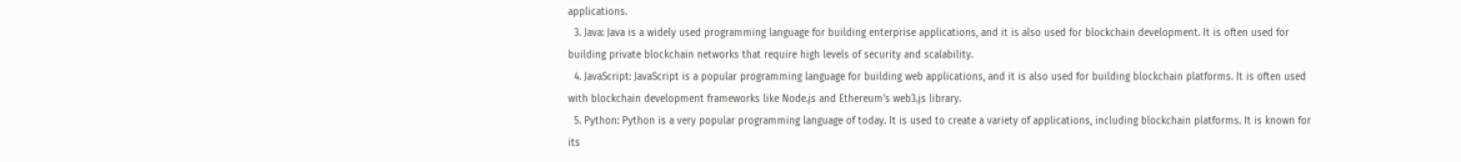applications.
  3. Java: Java is a widely used programming language for building enterprise applications, and it is also used for blockchain development. It is often used for building private blockchain networks that require high levels of security and scalability.
  4. JavaScript: JavaScript is a popular programming language for building web applications, and it is also used for building blockchain platforms. It is often used with blockchain development frameworks like Node.js and Ethereum's web3.js library.
  5. Python: Python is a very popular programming language of today. It is used to create a variety of applications, including blockchain platforms. It is known for its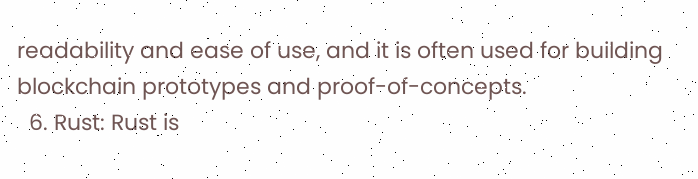readability and ease of use, and it is often used for building blockchain prototypes and proof-of-concepts.
  6. Rust: Rust is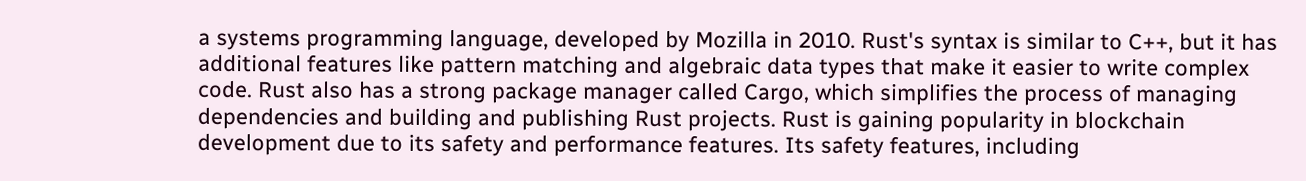a systems programming language, developed by Mozilla in 2010. Rust's syntax is similar to C++, but it has additional features like pattern matching and algebraic data types that make it easier to write complex code. Rust also has a strong package manager called Cargo, which simplifies the process of managing dependencies and building and publishing Rust projects. Rust is gaining popularity in blockchain development due to its safety and performance features. Its safety features, including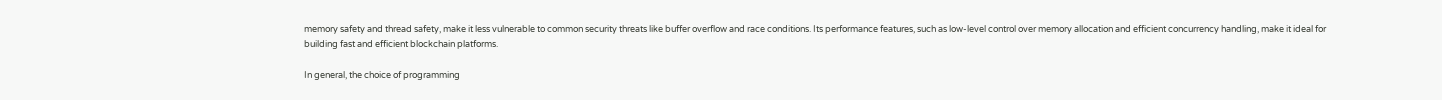memory safety and thread safety, make it less vulnerable to common security threats like buffer overflow and race conditions. Its performance features, such as low-level control over memory allocation and efficient concurrency handling, make it ideal for building fast and efficient blockchain platforms.

In general, the choice of programming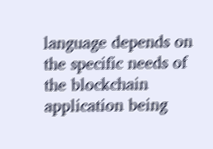language depends on the specific needs of the blockchain application being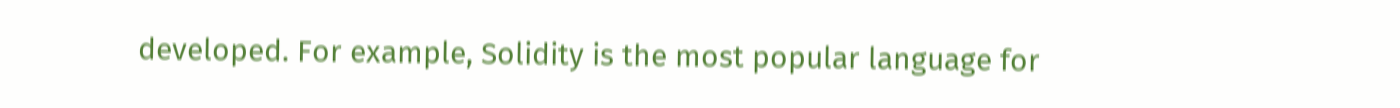developed. For example, Solidity is the most popular language for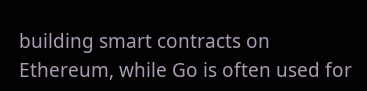building smart contracts on Ethereum, while Go is often used for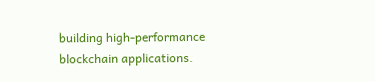building high-performance blockchain applications.